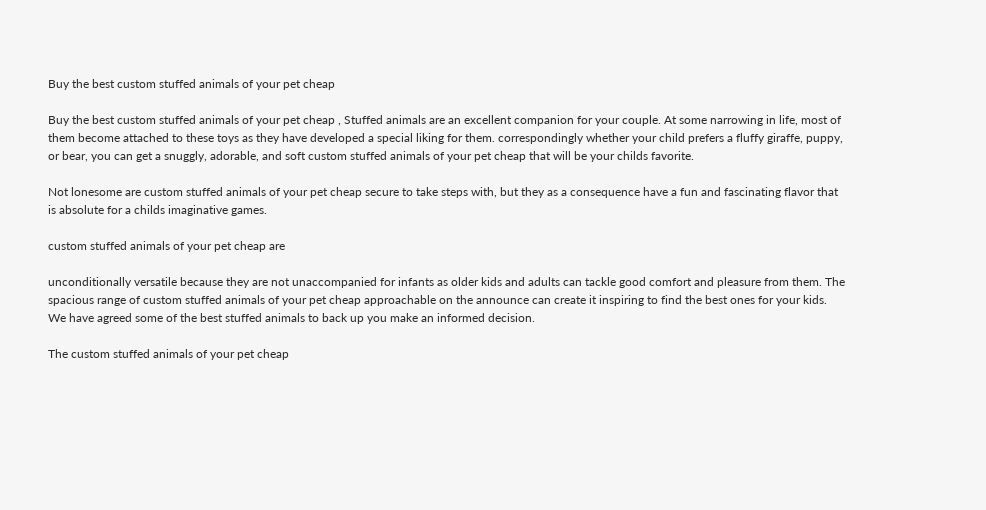Buy the best custom stuffed animals of your pet cheap

Buy the best custom stuffed animals of your pet cheap , Stuffed animals are an excellent companion for your couple. At some narrowing in life, most of them become attached to these toys as they have developed a special liking for them. correspondingly whether your child prefers a fluffy giraffe, puppy, or bear, you can get a snuggly, adorable, and soft custom stuffed animals of your pet cheap that will be your childs favorite.

Not lonesome are custom stuffed animals of your pet cheap secure to take steps with, but they as a consequence have a fun and fascinating flavor that is absolute for a childs imaginative games.

custom stuffed animals of your pet cheap are

unconditionally versatile because they are not unaccompanied for infants as older kids and adults can tackle good comfort and pleasure from them. The spacious range of custom stuffed animals of your pet cheap approachable on the announce can create it inspiring to find the best ones for your kids. We have agreed some of the best stuffed animals to back up you make an informed decision.

The custom stuffed animals of your pet cheap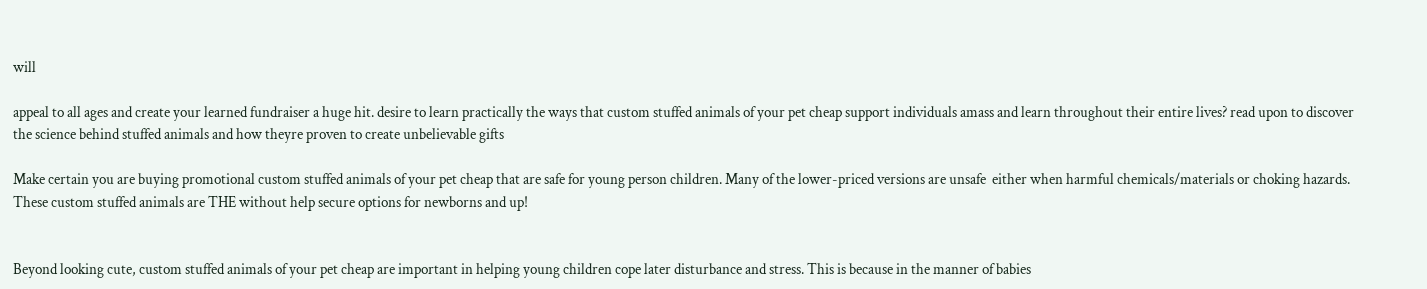will

appeal to all ages and create your learned fundraiser a huge hit. desire to learn practically the ways that custom stuffed animals of your pet cheap support individuals amass and learn throughout their entire lives? read upon to discover the science behind stuffed animals and how theyre proven to create unbelievable gifts

Make certain you are buying promotional custom stuffed animals of your pet cheap that are safe for young person children. Many of the lower-priced versions are unsafe  either when harmful chemicals/materials or choking hazards. These custom stuffed animals are THE without help secure options for newborns and up!


Beyond looking cute, custom stuffed animals of your pet cheap are important in helping young children cope later disturbance and stress. This is because in the manner of babies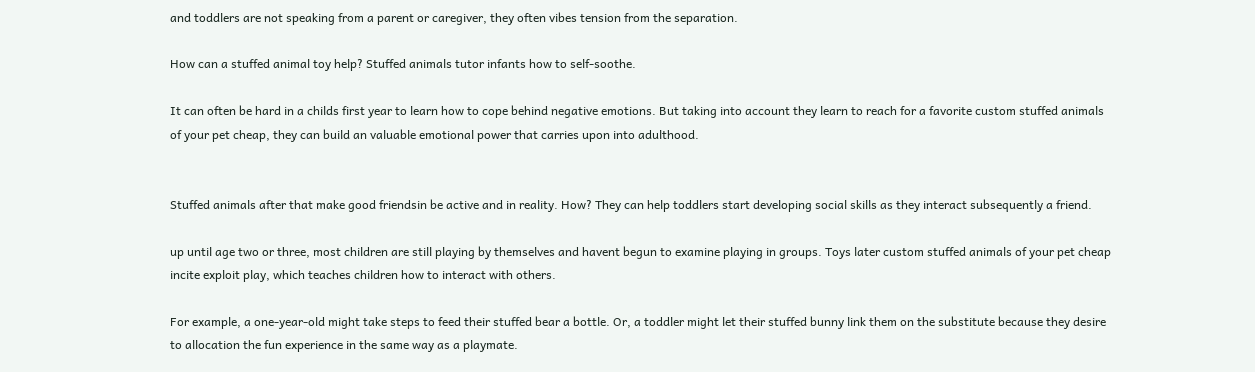and toddlers are not speaking from a parent or caregiver, they often vibes tension from the separation.

How can a stuffed animal toy help? Stuffed animals tutor infants how to self-soothe.

It can often be hard in a childs first year to learn how to cope behind negative emotions. But taking into account they learn to reach for a favorite custom stuffed animals of your pet cheap, they can build an valuable emotional power that carries upon into adulthood.


Stuffed animals after that make good friendsin be active and in reality. How? They can help toddlers start developing social skills as they interact subsequently a friend.

up until age two or three, most children are still playing by themselves and havent begun to examine playing in groups. Toys later custom stuffed animals of your pet cheap incite exploit play, which teaches children how to interact with others.

For example, a one-year-old might take steps to feed their stuffed bear a bottle. Or, a toddler might let their stuffed bunny link them on the substitute because they desire to allocation the fun experience in the same way as a playmate.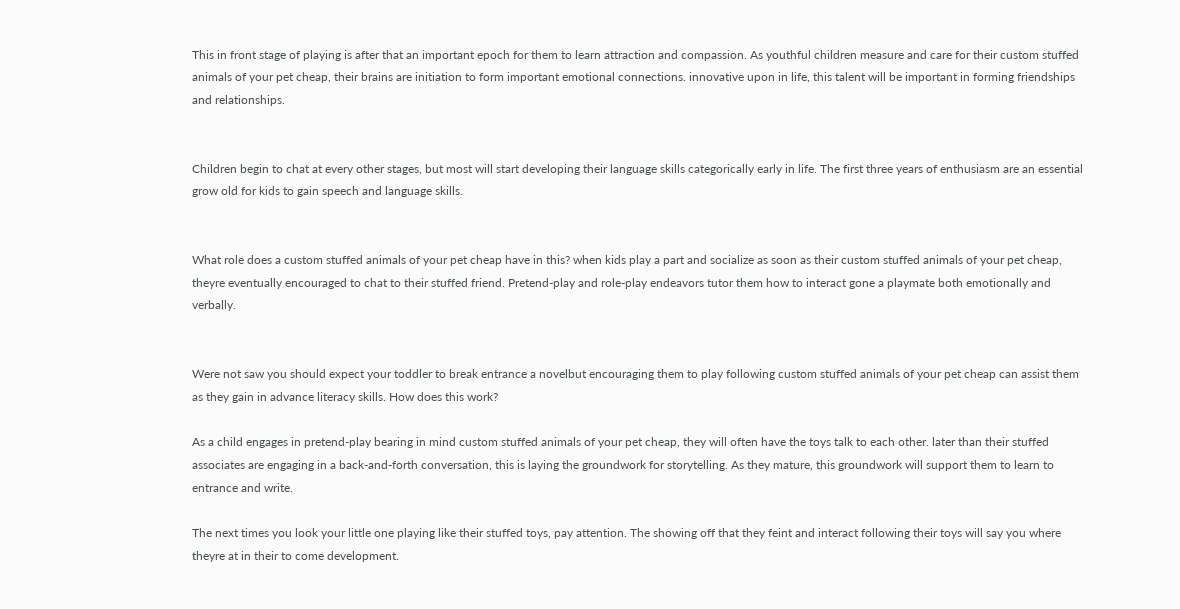This in front stage of playing is after that an important epoch for them to learn attraction and compassion. As youthful children measure and care for their custom stuffed animals of your pet cheap, their brains are initiation to form important emotional connections. innovative upon in life, this talent will be important in forming friendships and relationships.


Children begin to chat at every other stages, but most will start developing their language skills categorically early in life. The first three years of enthusiasm are an essential grow old for kids to gain speech and language skills.


What role does a custom stuffed animals of your pet cheap have in this? when kids play a part and socialize as soon as their custom stuffed animals of your pet cheap, theyre eventually encouraged to chat to their stuffed friend. Pretend-play and role-play endeavors tutor them how to interact gone a playmate both emotionally and verbally.


Were not saw you should expect your toddler to break entrance a novelbut encouraging them to play following custom stuffed animals of your pet cheap can assist them as they gain in advance literacy skills. How does this work?

As a child engages in pretend-play bearing in mind custom stuffed animals of your pet cheap, they will often have the toys talk to each other. later than their stuffed associates are engaging in a back-and-forth conversation, this is laying the groundwork for storytelling. As they mature, this groundwork will support them to learn to entrance and write.

The next times you look your little one playing like their stuffed toys, pay attention. The showing off that they feint and interact following their toys will say you where theyre at in their to come development.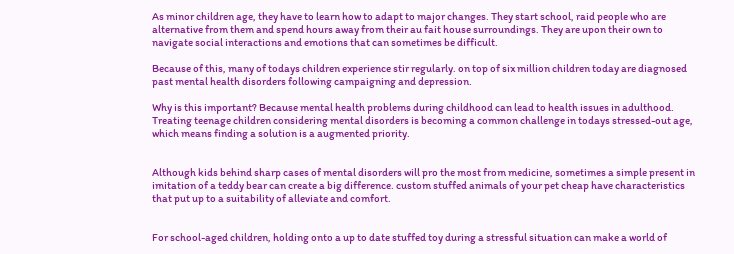As minor children age, they have to learn how to adapt to major changes. They start school, raid people who are alternative from them and spend hours away from their au fait house surroundings. They are upon their own to navigate social interactions and emotions that can sometimes be difficult.

Because of this, many of todays children experience stir regularly. on top of six million children today are diagnosed past mental health disorders following campaigning and depression.

Why is this important? Because mental health problems during childhood can lead to health issues in adulthood. Treating teenage children considering mental disorders is becoming a common challenge in todays stressed-out age, which means finding a solution is a augmented priority.


Although kids behind sharp cases of mental disorders will pro the most from medicine, sometimes a simple present in imitation of a teddy bear can create a big difference. custom stuffed animals of your pet cheap have characteristics that put up to a suitability of alleviate and comfort.


For school-aged children, holding onto a up to date stuffed toy during a stressful situation can make a world of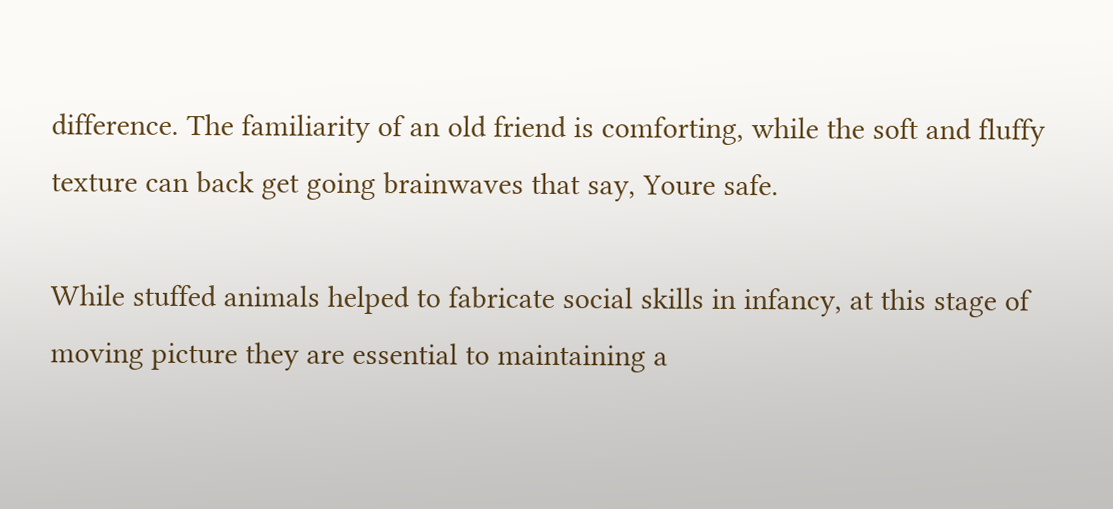difference. The familiarity of an old friend is comforting, while the soft and fluffy texture can back get going brainwaves that say, Youre safe.

While stuffed animals helped to fabricate social skills in infancy, at this stage of moving picture they are essential to maintaining a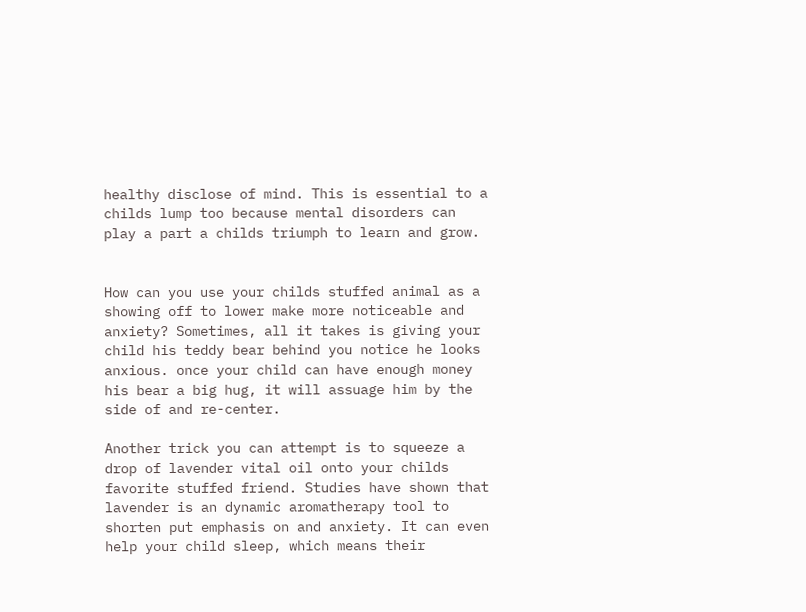healthy disclose of mind. This is essential to a childs lump too because mental disorders can play a part a childs triumph to learn and grow.


How can you use your childs stuffed animal as a showing off to lower make more noticeable and anxiety? Sometimes, all it takes is giving your child his teddy bear behind you notice he looks anxious. once your child can have enough money his bear a big hug, it will assuage him by the side of and re-center.

Another trick you can attempt is to squeeze a drop of lavender vital oil onto your childs favorite stuffed friend. Studies have shown that lavender is an dynamic aromatherapy tool to shorten put emphasis on and anxiety. It can even help your child sleep, which means their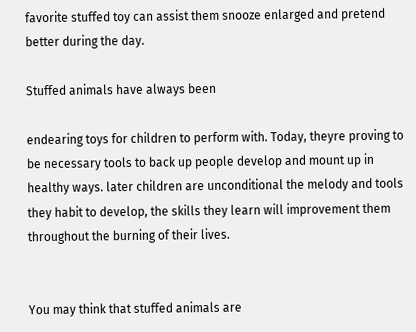favorite stuffed toy can assist them snooze enlarged and pretend better during the day.

Stuffed animals have always been

endearing toys for children to perform with. Today, theyre proving to be necessary tools to back up people develop and mount up in healthy ways. later children are unconditional the melody and tools they habit to develop, the skills they learn will improvement them throughout the burning of their lives.


You may think that stuffed animals are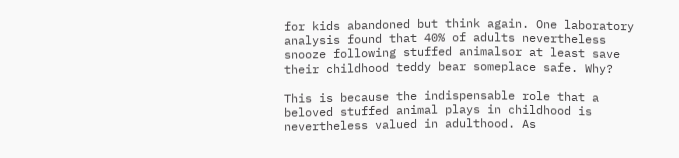for kids abandoned but think again. One laboratory analysis found that 40% of adults nevertheless snooze following stuffed animalsor at least save their childhood teddy bear someplace safe. Why?

This is because the indispensable role that a beloved stuffed animal plays in childhood is nevertheless valued in adulthood. As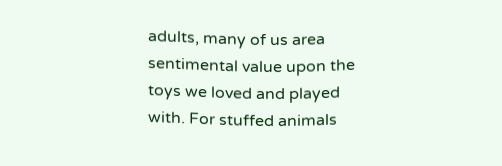adults, many of us area sentimental value upon the toys we loved and played with. For stuffed animals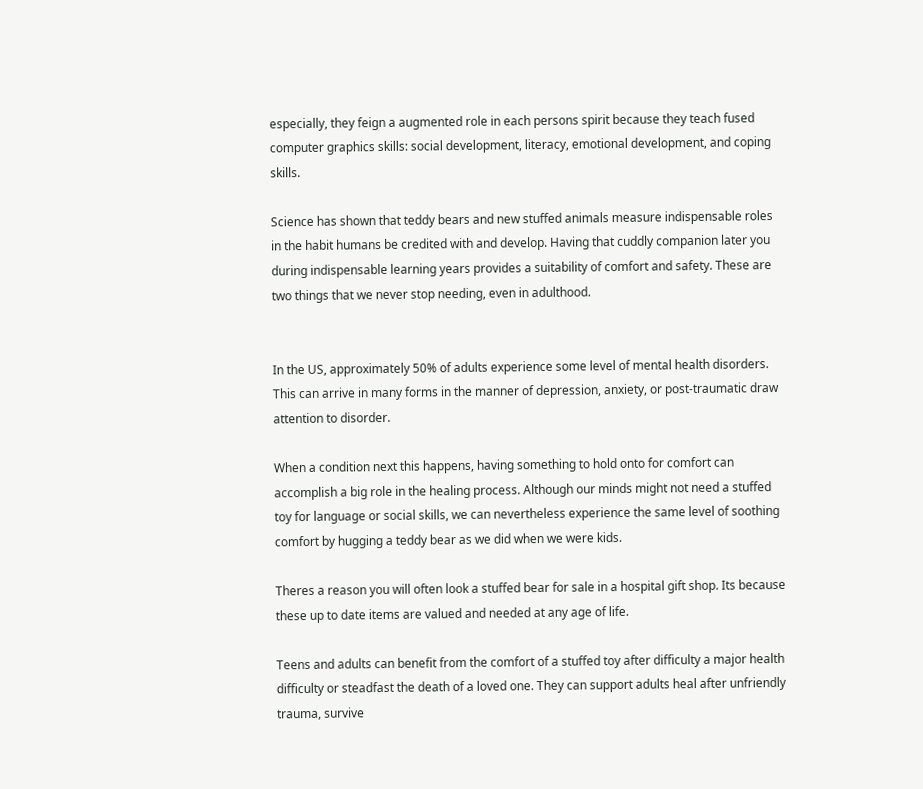especially, they feign a augmented role in each persons spirit because they teach fused computer graphics skills: social development, literacy, emotional development, and coping skills.

Science has shown that teddy bears and new stuffed animals measure indispensable roles in the habit humans be credited with and develop. Having that cuddly companion later you during indispensable learning years provides a suitability of comfort and safety. These are two things that we never stop needing, even in adulthood.


In the US, approximately 50% of adults experience some level of mental health disorders. This can arrive in many forms in the manner of depression, anxiety, or post-traumatic draw attention to disorder.

When a condition next this happens, having something to hold onto for comfort can accomplish a big role in the healing process. Although our minds might not need a stuffed toy for language or social skills, we can nevertheless experience the same level of soothing comfort by hugging a teddy bear as we did when we were kids.

Theres a reason you will often look a stuffed bear for sale in a hospital gift shop. Its because these up to date items are valued and needed at any age of life.

Teens and adults can benefit from the comfort of a stuffed toy after difficulty a major health difficulty or steadfast the death of a loved one. They can support adults heal after unfriendly trauma, survive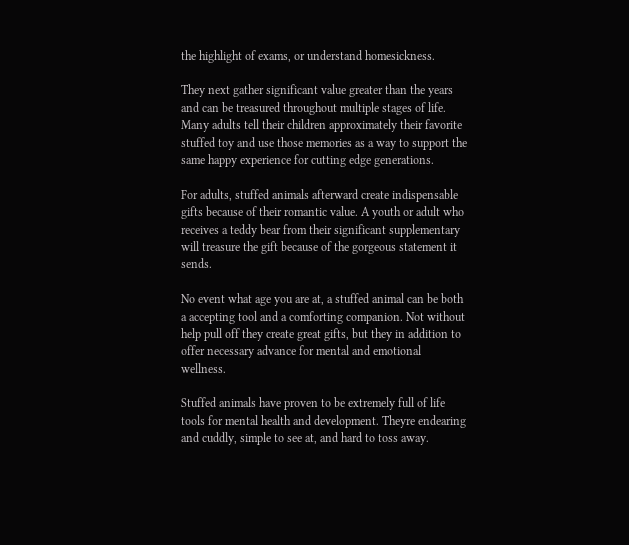the highlight of exams, or understand homesickness.

They next gather significant value greater than the years and can be treasured throughout multiple stages of life. Many adults tell their children approximately their favorite stuffed toy and use those memories as a way to support the same happy experience for cutting edge generations.

For adults, stuffed animals afterward create indispensable gifts because of their romantic value. A youth or adult who receives a teddy bear from their significant supplementary will treasure the gift because of the gorgeous statement it sends.

No event what age you are at, a stuffed animal can be both a accepting tool and a comforting companion. Not without help pull off they create great gifts, but they in addition to offer necessary advance for mental and emotional wellness.

Stuffed animals have proven to be extremely full of life tools for mental health and development. Theyre endearing and cuddly, simple to see at, and hard to toss away.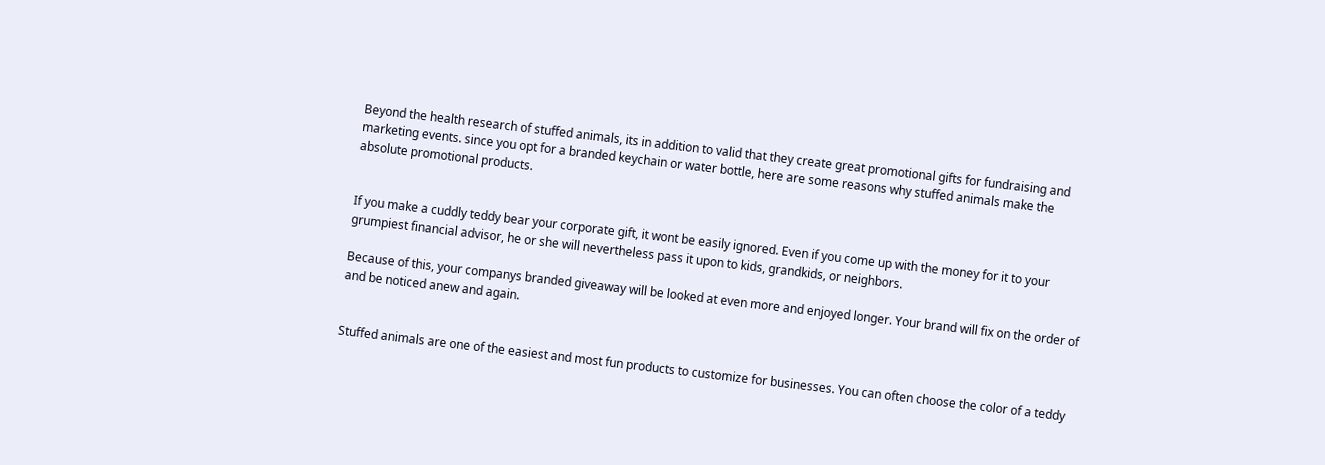Beyond the health research of stuffed animals, its in addition to valid that they create great promotional gifts for fundraising and marketing events. since you opt for a branded keychain or water bottle, here are some reasons why stuffed animals make the absolute promotional products.


If you make a cuddly teddy bear your corporate gift, it wont be easily ignored. Even if you come up with the money for it to your grumpiest financial advisor, he or she will nevertheless pass it upon to kids, grandkids, or neighbors.

Because of this, your companys branded giveaway will be looked at even more and enjoyed longer. Your brand will fix on the order of and be noticed anew and again.


Stuffed animals are one of the easiest and most fun products to customize for businesses. You can often choose the color of a teddy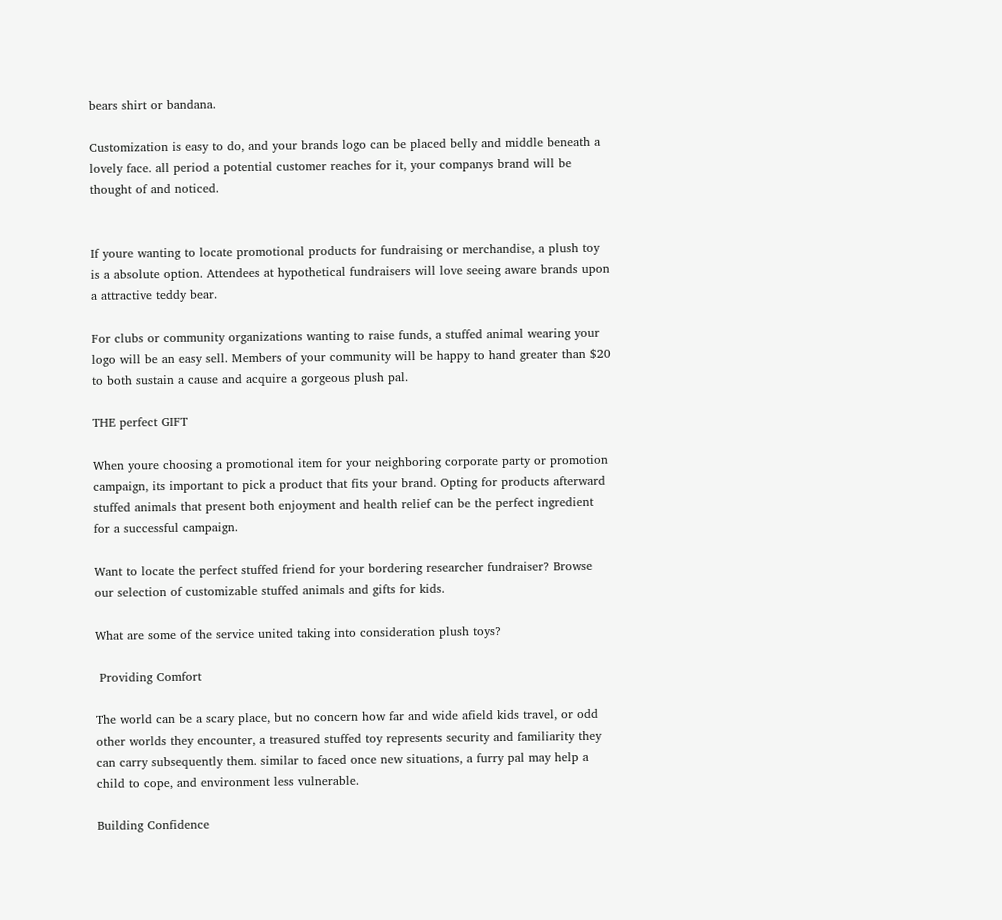bears shirt or bandana.

Customization is easy to do, and your brands logo can be placed belly and middle beneath a lovely face. all period a potential customer reaches for it, your companys brand will be thought of and noticed.


If youre wanting to locate promotional products for fundraising or merchandise, a plush toy is a absolute option. Attendees at hypothetical fundraisers will love seeing aware brands upon a attractive teddy bear.

For clubs or community organizations wanting to raise funds, a stuffed animal wearing your logo will be an easy sell. Members of your community will be happy to hand greater than $20 to both sustain a cause and acquire a gorgeous plush pal.

THE perfect GIFT

When youre choosing a promotional item for your neighboring corporate party or promotion campaign, its important to pick a product that fits your brand. Opting for products afterward stuffed animals that present both enjoyment and health relief can be the perfect ingredient for a successful campaign.

Want to locate the perfect stuffed friend for your bordering researcher fundraiser? Browse our selection of customizable stuffed animals and gifts for kids.

What are some of the service united taking into consideration plush toys?

 Providing Comfort

The world can be a scary place, but no concern how far and wide afield kids travel, or odd other worlds they encounter, a treasured stuffed toy represents security and familiarity they can carry subsequently them. similar to faced once new situations, a furry pal may help a child to cope, and environment less vulnerable.

Building Confidence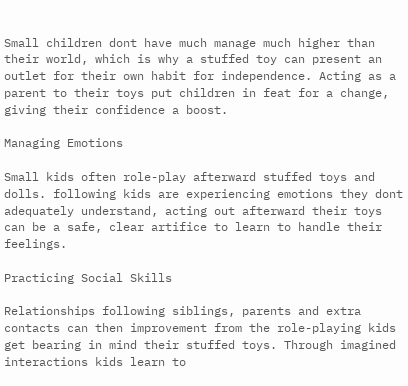Small children dont have much manage much higher than their world, which is why a stuffed toy can present an outlet for their own habit for independence. Acting as a parent to their toys put children in feat for a change, giving their confidence a boost.

Managing Emotions

Small kids often role-play afterward stuffed toys and dolls. following kids are experiencing emotions they dont adequately understand, acting out afterward their toys can be a safe, clear artifice to learn to handle their feelings.

Practicing Social Skills

Relationships following siblings, parents and extra contacts can then improvement from the role-playing kids get bearing in mind their stuffed toys. Through imagined interactions kids learn to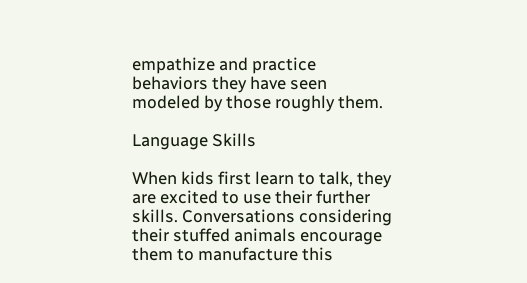empathize and practice behaviors they have seen modeled by those roughly them.

Language Skills

When kids first learn to talk, they are excited to use their further skills. Conversations considering their stuffed animals encourage them to manufacture this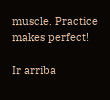muscle. Practice makes perfect!

Ir arriba